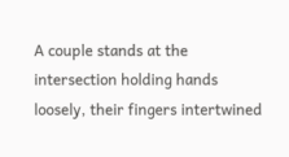A couple stands at the intersection holding hands loosely, their fingers intertwined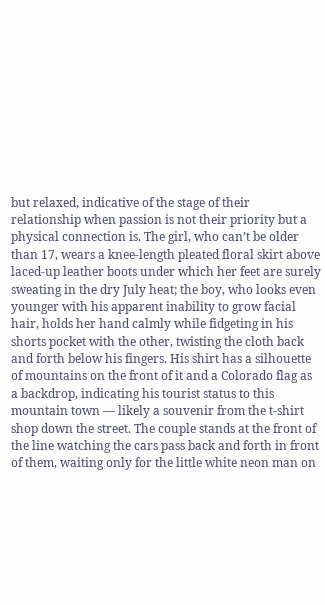but relaxed, indicative of the stage of their relationship when passion is not their priority but a physical connection is. The girl, who can’t be older than 17, wears a knee-length pleated floral skirt above laced-up leather boots under which her feet are surely sweating in the dry July heat; the boy, who looks even younger with his apparent inability to grow facial hair, holds her hand calmly while fidgeting in his shorts pocket with the other, twisting the cloth back and forth below his fingers. His shirt has a silhouette of mountains on the front of it and a Colorado flag as a backdrop, indicating his tourist status to this mountain town — likely a souvenir from the t-shirt shop down the street. The couple stands at the front of the line watching the cars pass back and forth in front of them, waiting only for the little white neon man on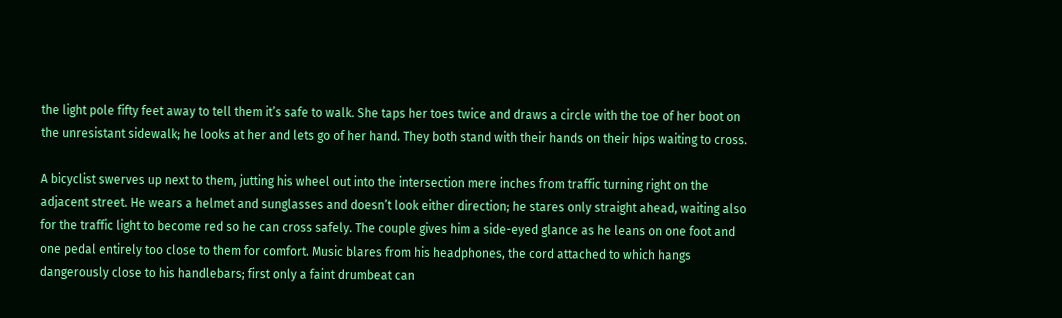the light pole fifty feet away to tell them it’s safe to walk. She taps her toes twice and draws a circle with the toe of her boot on the unresistant sidewalk; he looks at her and lets go of her hand. They both stand with their hands on their hips waiting to cross.

A bicyclist swerves up next to them, jutting his wheel out into the intersection mere inches from traffic turning right on the adjacent street. He wears a helmet and sunglasses and doesn’t look either direction; he stares only straight ahead, waiting also for the traffic light to become red so he can cross safely. The couple gives him a side-eyed glance as he leans on one foot and one pedal entirely too close to them for comfort. Music blares from his headphones, the cord attached to which hangs dangerously close to his handlebars; first only a faint drumbeat can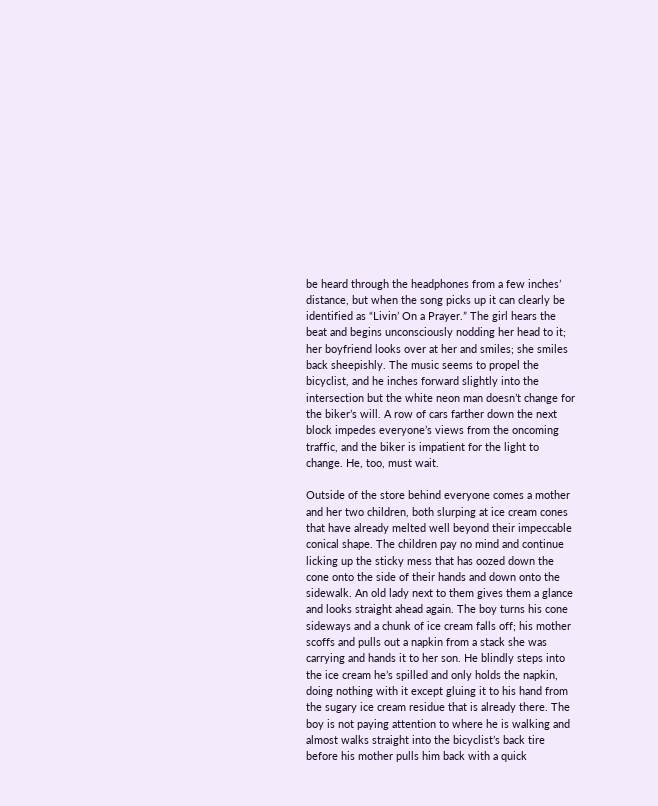be heard through the headphones from a few inches’ distance, but when the song picks up it can clearly be identified as “Livin’ On a Prayer.” The girl hears the beat and begins unconsciously nodding her head to it; her boyfriend looks over at her and smiles; she smiles back sheepishly. The music seems to propel the bicyclist, and he inches forward slightly into the intersection but the white neon man doesn’t change for the biker’s will. A row of cars farther down the next block impedes everyone’s views from the oncoming traffic, and the biker is impatient for the light to change. He, too, must wait.

Outside of the store behind everyone comes a mother and her two children, both slurping at ice cream cones that have already melted well beyond their impeccable conical shape. The children pay no mind and continue licking up the sticky mess that has oozed down the cone onto the side of their hands and down onto the sidewalk. An old lady next to them gives them a glance and looks straight ahead again. The boy turns his cone sideways and a chunk of ice cream falls off; his mother scoffs and pulls out a napkin from a stack she was carrying and hands it to her son. He blindly steps into the ice cream he’s spilled and only holds the napkin, doing nothing with it except gluing it to his hand from the sugary ice cream residue that is already there. The boy is not paying attention to where he is walking and almost walks straight into the bicyclist’s back tire before his mother pulls him back with a quick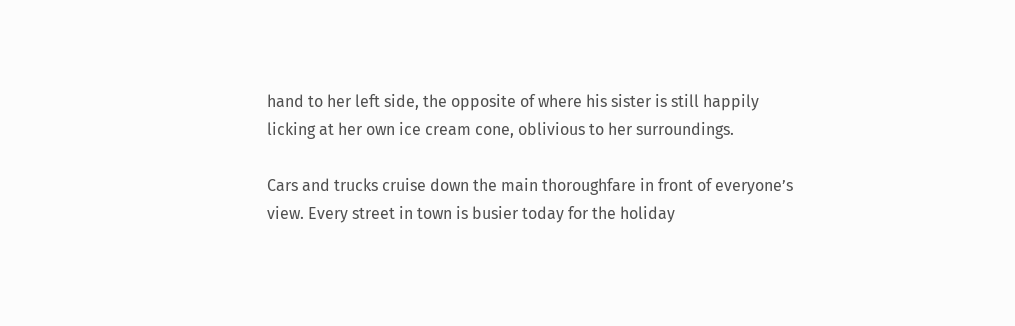hand to her left side, the opposite of where his sister is still happily licking at her own ice cream cone, oblivious to her surroundings.

Cars and trucks cruise down the main thoroughfare in front of everyone’s view. Every street in town is busier today for the holiday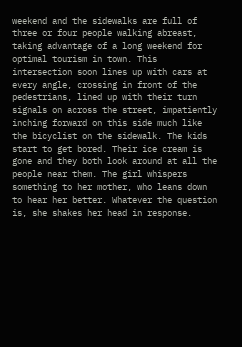weekend and the sidewalks are full of three or four people walking abreast, taking advantage of a long weekend for optimal tourism in town. This intersection soon lines up with cars at every angle, crossing in front of the pedestrians, lined up with their turn signals on across the street, impatiently inching forward on this side much like the bicyclist on the sidewalk. The kids start to get bored. Their ice cream is gone and they both look around at all the people near them. The girl whispers something to her mother, who leans down to hear her better. Whatever the question is, she shakes her head in response.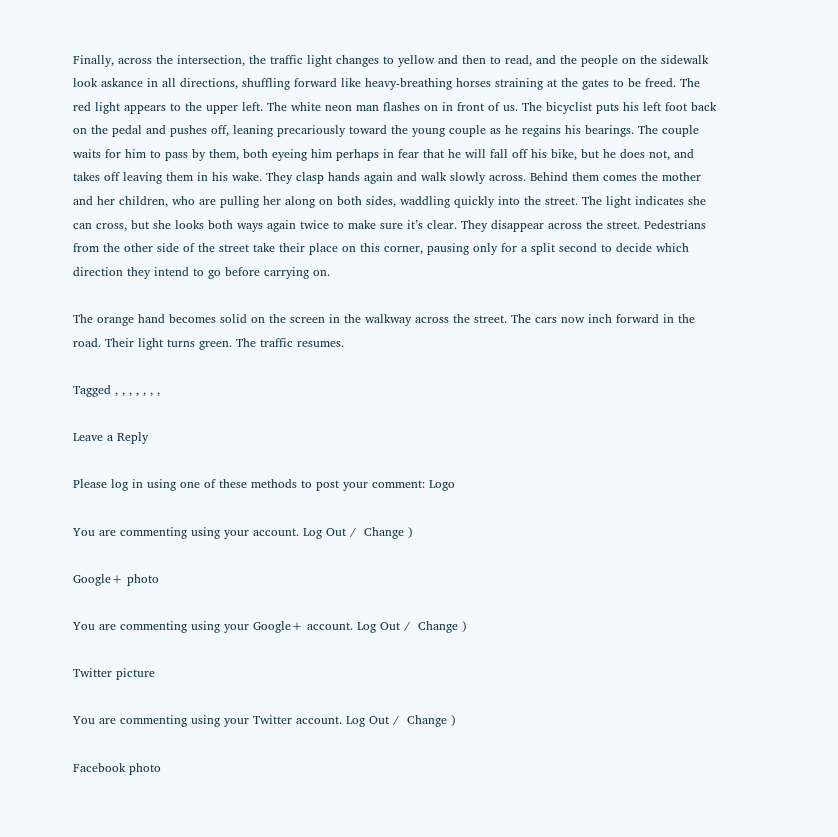Finally, across the intersection, the traffic light changes to yellow and then to read, and the people on the sidewalk look askance in all directions, shuffling forward like heavy-breathing horses straining at the gates to be freed. The red light appears to the upper left. The white neon man flashes on in front of us. The bicyclist puts his left foot back on the pedal and pushes off, leaning precariously toward the young couple as he regains his bearings. The couple waits for him to pass by them, both eyeing him perhaps in fear that he will fall off his bike, but he does not, and takes off leaving them in his wake. They clasp hands again and walk slowly across. Behind them comes the mother and her children, who are pulling her along on both sides, waddling quickly into the street. The light indicates she can cross, but she looks both ways again twice to make sure it’s clear. They disappear across the street. Pedestrians from the other side of the street take their place on this corner, pausing only for a split second to decide which direction they intend to go before carrying on.

The orange hand becomes solid on the screen in the walkway across the street. The cars now inch forward in the road. Their light turns green. The traffic resumes.

Tagged , , , , , , ,

Leave a Reply

Please log in using one of these methods to post your comment: Logo

You are commenting using your account. Log Out /  Change )

Google+ photo

You are commenting using your Google+ account. Log Out /  Change )

Twitter picture

You are commenting using your Twitter account. Log Out /  Change )

Facebook photo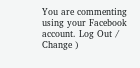You are commenting using your Facebook account. Log Out /  Change )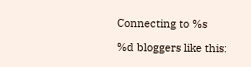Connecting to %s

%d bloggers like this: